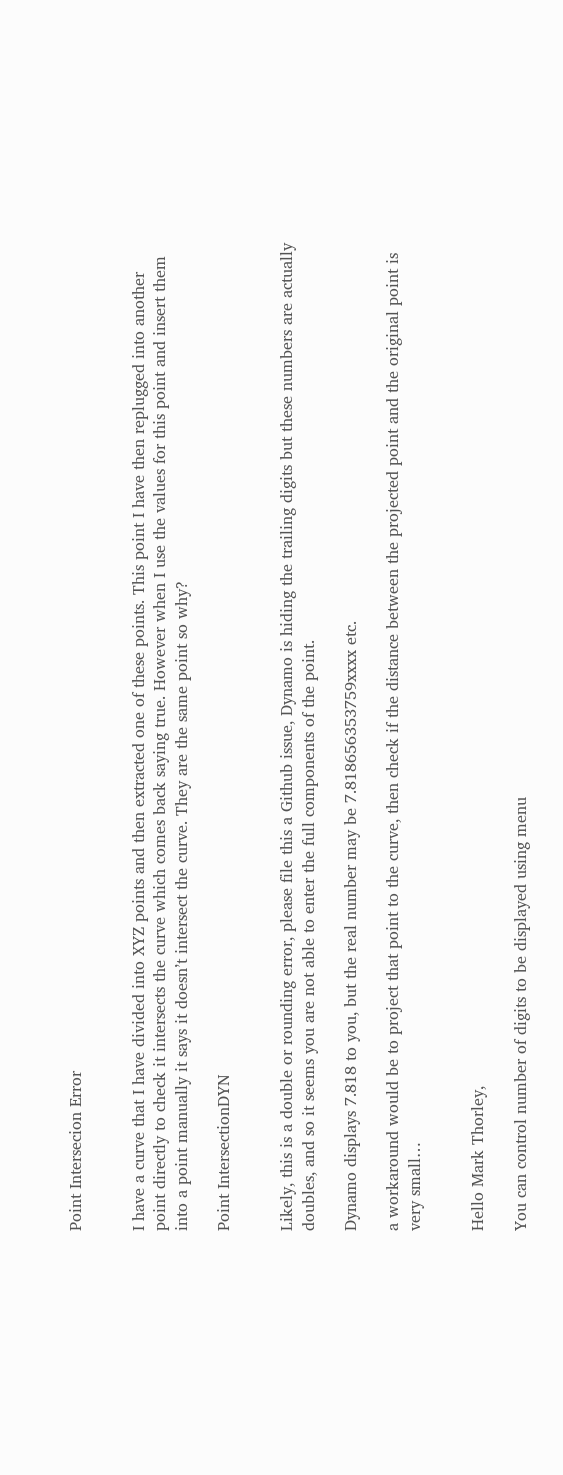Point Intersecion Error


I have a curve that I have divided into XYZ points and then extracted one of these points. This point I have then replugged into another point directly to check it intersects the curve which comes back saying true. However when I use the values for this point and insert them into a point manually it says it doesn’t intersect the curve. They are the same point so why?

Point IntersectionDYN


Likely, this is a double or rounding error, please file this a Github issue, Dynamo is hiding the trailing digits but these numbers are actually doubles, and so it seems you are not able to enter the full components of the point.

Dynamo displays 7.818 to you, but the real number may be 7.818656353759xxxx etc.

a workaround would be to project that point to the curve, then check if the distance between the projected point and the original point is very small…


Hello Mark Thorley,

You can control number of digits to be displayed using menu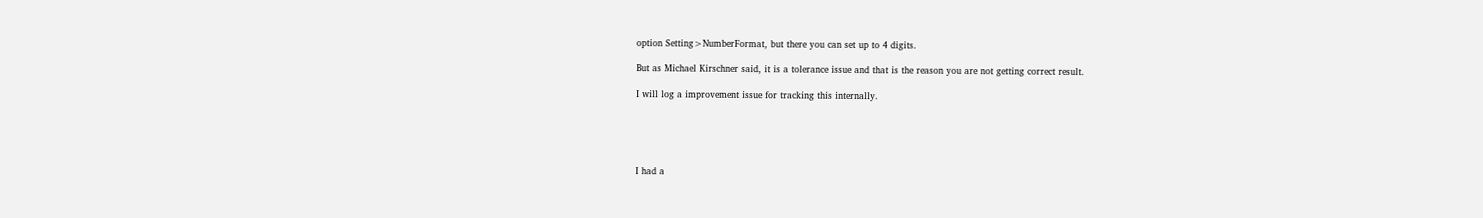option Setting>NumberFormat, but there you can set up to 4 digits.

But as Michael Kirschner said, it is a tolerance issue and that is the reason you are not getting correct result.

I will log a improvement issue for tracking this internally.





I had a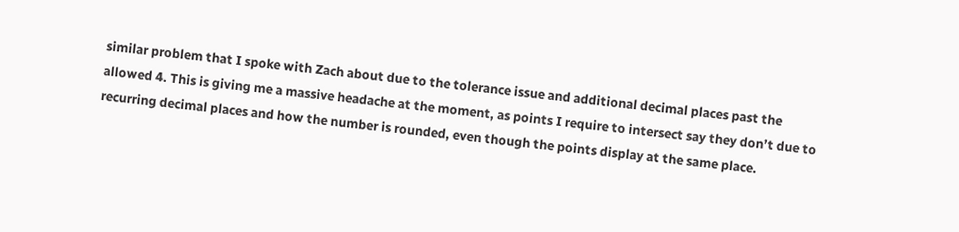similar problem that I spoke with Zach about due to the tolerance issue and additional decimal places past the allowed 4. This is giving me a massive headache at the moment, as points I require to intersect say they don’t due to recurring decimal places and how the number is rounded, even though the points display at the same place.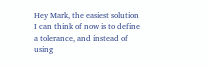Hey Mark, the easiest solution I can think of now is to define a tolerance, and instead of using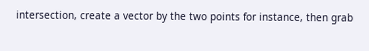intersection, create a vector by the two points for instance, then grab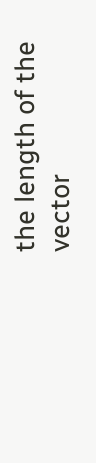the length of the vector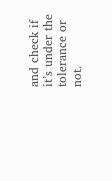and check if it’s under the tolerance or not.